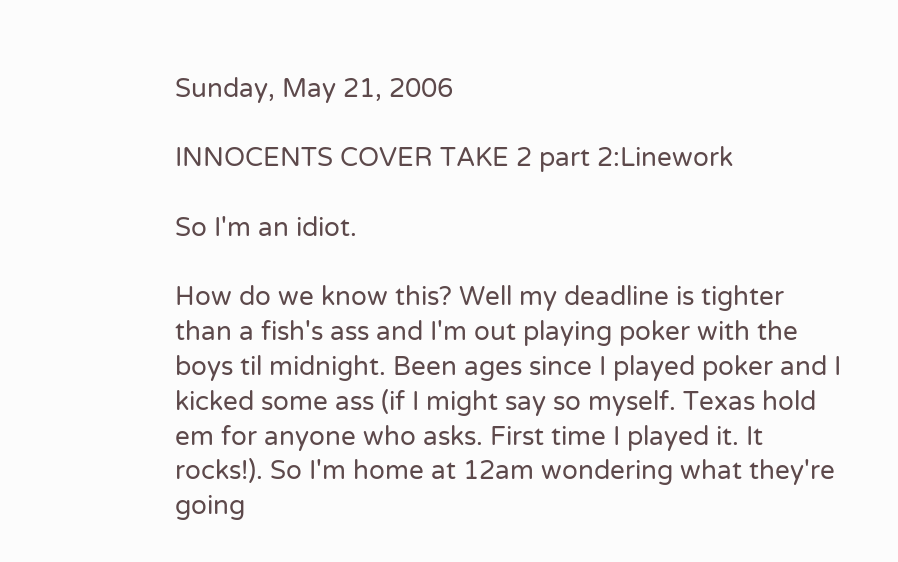Sunday, May 21, 2006

INNOCENTS COVER TAKE 2 part 2:Linework

So I'm an idiot.

How do we know this? Well my deadline is tighter than a fish's ass and I'm out playing poker with the boys til midnight. Been ages since I played poker and I kicked some ass (if I might say so myself. Texas hold em for anyone who asks. First time I played it. It rocks!). So I'm home at 12am wondering what they're going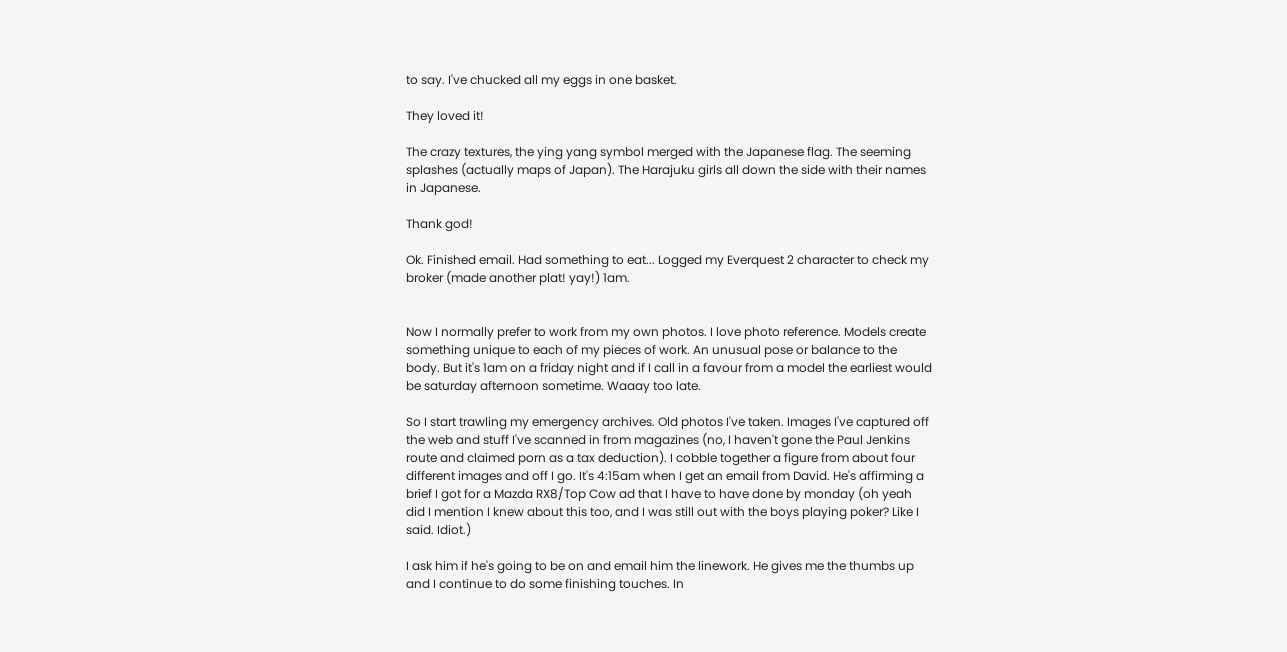to say. I've chucked all my eggs in one basket.

They loved it!

The crazy textures, the ying yang symbol merged with the Japanese flag. The seeming splashes (actually maps of Japan). The Harajuku girls all down the side with their names in Japanese.

Thank god!

Ok. Finished email. Had something to eat... Logged my Everquest 2 character to check my broker (made another plat! yay!) 1am.


Now I normally prefer to work from my own photos. I love photo reference. Models create something unique to each of my pieces of work. An unusual pose or balance to the body. But it's 1am on a friday night and if I call in a favour from a model the earliest would be saturday afternoon sometime. Waaay too late.

So I start trawling my emergency archives. Old photos I've taken. Images I've captured off the web and stuff I've scanned in from magazines (no, I haven't gone the Paul Jenkins route and claimed porn as a tax deduction). I cobble together a figure from about four different images and off I go. It's 4:15am when I get an email from David. He's affirming a brief I got for a Mazda RX8/Top Cow ad that I have to have done by monday (oh yeah did I mention I knew about this too, and I was still out with the boys playing poker? Like I said. Idiot.)

I ask him if he's going to be on and email him the linework. He gives me the thumbs up and I continue to do some finishing touches. In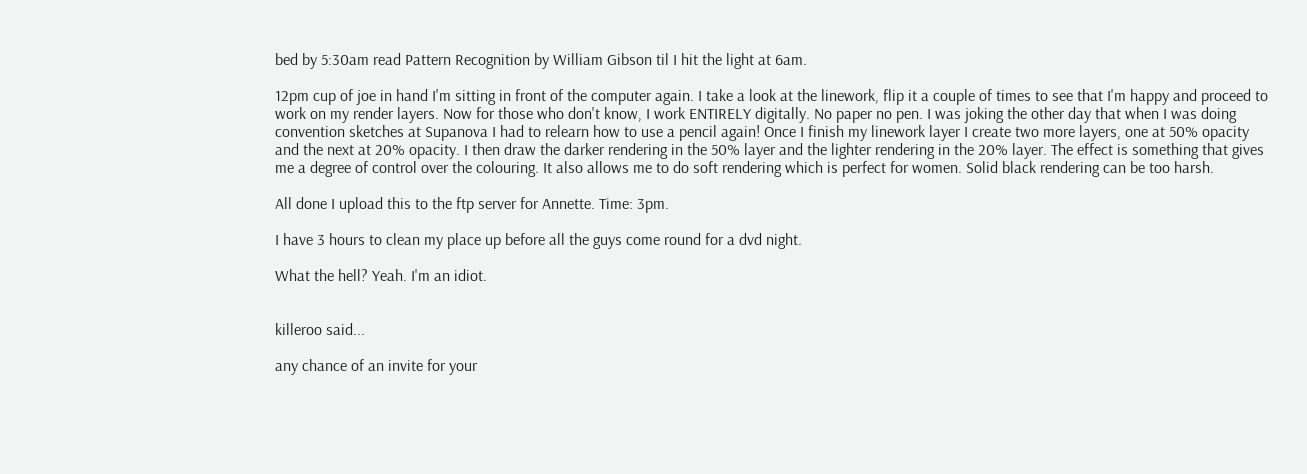bed by 5:30am read Pattern Recognition by William Gibson til I hit the light at 6am.

12pm cup of joe in hand I'm sitting in front of the computer again. I take a look at the linework, flip it a couple of times to see that I'm happy and proceed to work on my render layers. Now for those who don't know, I work ENTIRELY digitally. No paper no pen. I was joking the other day that when I was doing convention sketches at Supanova I had to relearn how to use a pencil again! Once I finish my linework layer I create two more layers, one at 50% opacity and the next at 20% opacity. I then draw the darker rendering in the 50% layer and the lighter rendering in the 20% layer. The effect is something that gives me a degree of control over the colouring. It also allows me to do soft rendering which is perfect for women. Solid black rendering can be too harsh.

All done I upload this to the ftp server for Annette. Time: 3pm.

I have 3 hours to clean my place up before all the guys come round for a dvd night.

What the hell? Yeah. I'm an idiot.


killeroo said...

any chance of an invite for your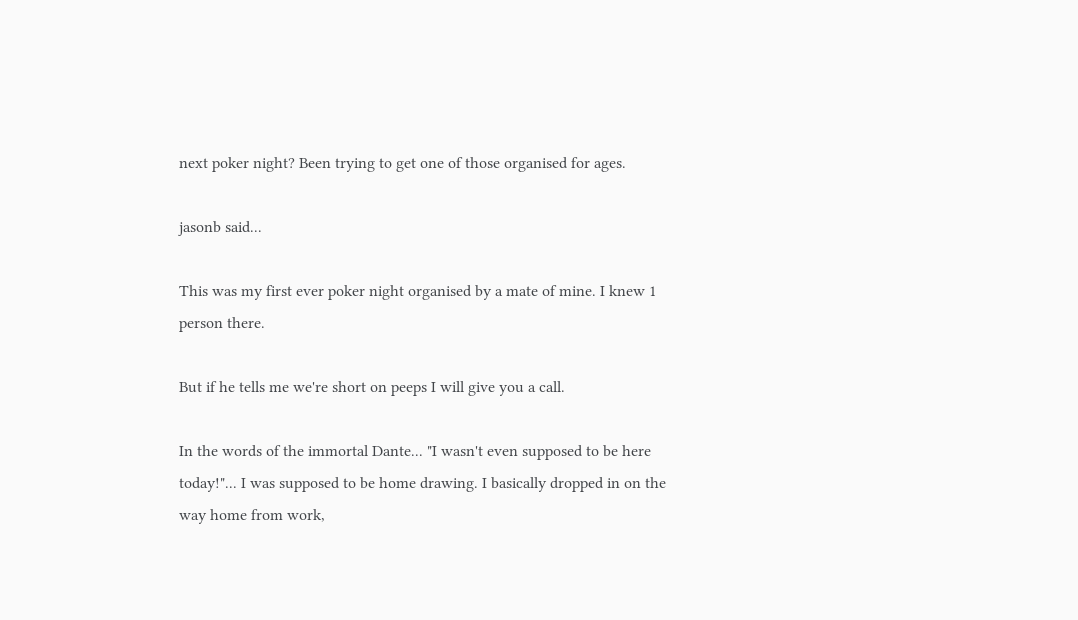next poker night? Been trying to get one of those organised for ages.

jasonb said...

This was my first ever poker night organised by a mate of mine. I knew 1 person there.

But if he tells me we're short on peeps I will give you a call.

In the words of the immortal Dante... "I wasn't even supposed to be here today!"... I was supposed to be home drawing. I basically dropped in on the way home from work,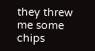they threw me some chips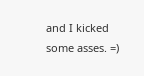and I kicked some asses. =)